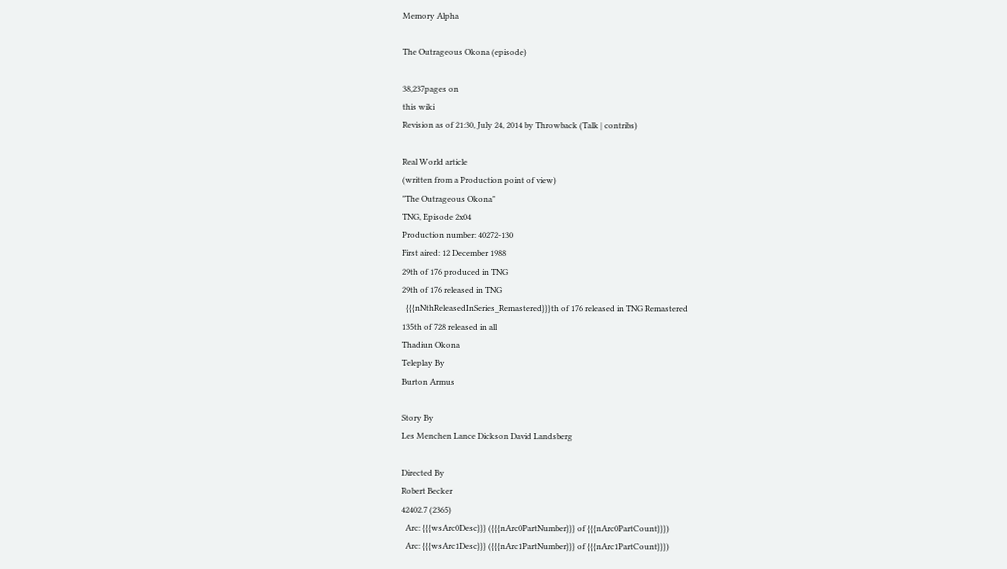Memory Alpha

The Outrageous Okona (episode)

38,237pages on
this wiki
Revision as of 21:30, July 24, 2014 by Throwback (Talk | contribs)

Real World article
(written from a Production point of view)
"The Outrageous Okona"
TNG, Episode 2x04
Production number: 40272-130
First aired: 12 December 1988
29th of 176 produced in TNG
29th of 176 released in TNG
  {{{nNthReleasedInSeries_Remastered}}}th of 176 released in TNG Remastered
135th of 728 released in all
Thadiun Okona
Teleplay By
Burton Armus

Story By
Les Menchen Lance Dickson David Landsberg

Directed By
Robert Becker
42402.7 (2365)
  Arc: {{{wsArc0Desc}}} ({{{nArc0PartNumber}}} of {{{nArc0PartCount}}})
  Arc: {{{wsArc1Desc}}} ({{{nArc1PartNumber}}} of {{{nArc1PartCount}}})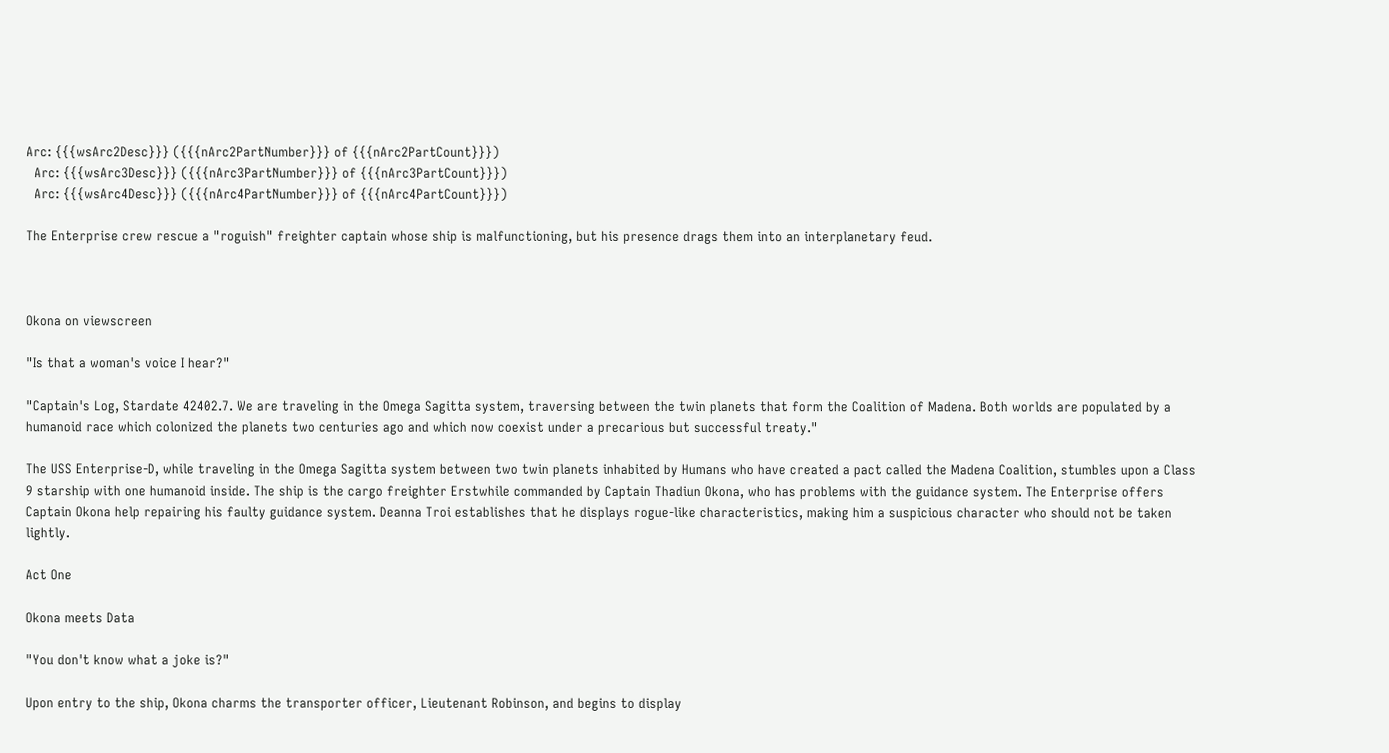Arc: {{{wsArc2Desc}}} ({{{nArc2PartNumber}}} of {{{nArc2PartCount}}})
  Arc: {{{wsArc3Desc}}} ({{{nArc3PartNumber}}} of {{{nArc3PartCount}}})
  Arc: {{{wsArc4Desc}}} ({{{nArc4PartNumber}}} of {{{nArc4PartCount}}})

The Enterprise crew rescue a "roguish" freighter captain whose ship is malfunctioning, but his presence drags them into an interplanetary feud.



Okona on viewscreen

"Is that a woman's voice I hear?"

"Captain's Log, Stardate 42402.7. We are traveling in the Omega Sagitta system, traversing between the twin planets that form the Coalition of Madena. Both worlds are populated by a humanoid race which colonized the planets two centuries ago and which now coexist under a precarious but successful treaty."

The USS Enterprise-D, while traveling in the Omega Sagitta system between two twin planets inhabited by Humans who have created a pact called the Madena Coalition, stumbles upon a Class 9 starship with one humanoid inside. The ship is the cargo freighter Erstwhile commanded by Captain Thadiun Okona, who has problems with the guidance system. The Enterprise offers Captain Okona help repairing his faulty guidance system. Deanna Troi establishes that he displays rogue-like characteristics, making him a suspicious character who should not be taken lightly.

Act One

Okona meets Data

"You don't know what a joke is?"

Upon entry to the ship, Okona charms the transporter officer, Lieutenant Robinson, and begins to display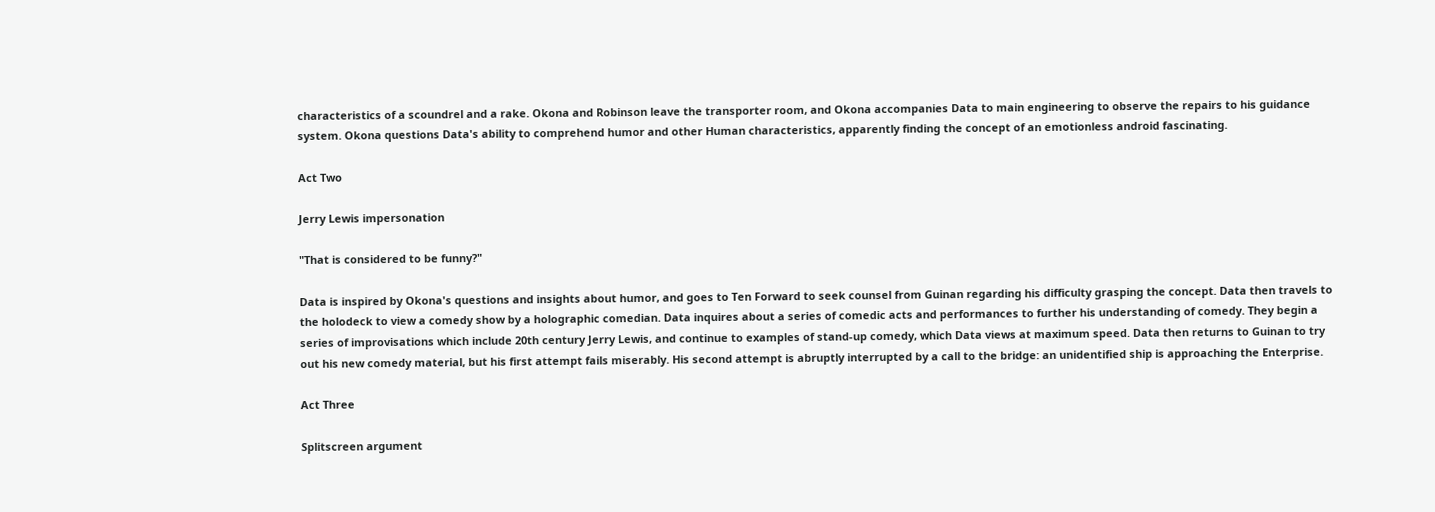characteristics of a scoundrel and a rake. Okona and Robinson leave the transporter room, and Okona accompanies Data to main engineering to observe the repairs to his guidance system. Okona questions Data's ability to comprehend humor and other Human characteristics, apparently finding the concept of an emotionless android fascinating.

Act Two

Jerry Lewis impersonation

"That is considered to be funny?"

Data is inspired by Okona's questions and insights about humor, and goes to Ten Forward to seek counsel from Guinan regarding his difficulty grasping the concept. Data then travels to the holodeck to view a comedy show by a holographic comedian. Data inquires about a series of comedic acts and performances to further his understanding of comedy. They begin a series of improvisations which include 20th century Jerry Lewis, and continue to examples of stand-up comedy, which Data views at maximum speed. Data then returns to Guinan to try out his new comedy material, but his first attempt fails miserably. His second attempt is abruptly interrupted by a call to the bridge: an unidentified ship is approaching the Enterprise.

Act Three

Splitscreen argument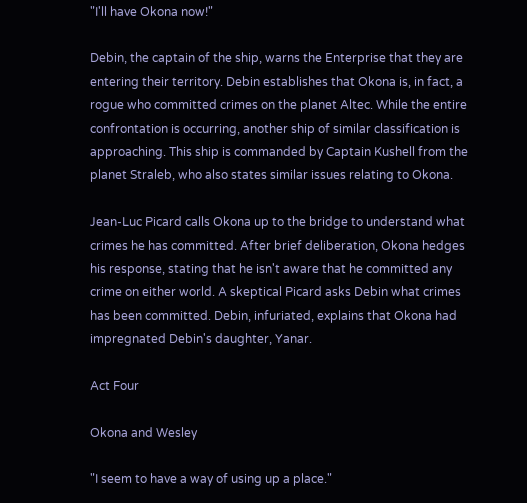"I'll have Okona now!"

Debin, the captain of the ship, warns the Enterprise that they are entering their territory. Debin establishes that Okona is, in fact, a rogue who committed crimes on the planet Altec. While the entire confrontation is occurring, another ship of similar classification is approaching. This ship is commanded by Captain Kushell from the planet Straleb, who also states similar issues relating to Okona.

Jean-Luc Picard calls Okona up to the bridge to understand what crimes he has committed. After brief deliberation, Okona hedges his response, stating that he isn't aware that he committed any crime on either world. A skeptical Picard asks Debin what crimes has been committed. Debin, infuriated, explains that Okona had impregnated Debin's daughter, Yanar.

Act Four

Okona and Wesley

"I seem to have a way of using up a place."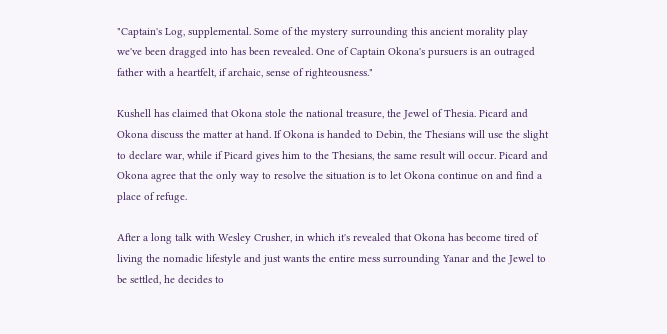"Captain's Log, supplemental. Some of the mystery surrounding this ancient morality play we've been dragged into has been revealed. One of Captain Okona's pursuers is an outraged father with a heartfelt, if archaic, sense of righteousness."

Kushell has claimed that Okona stole the national treasure, the Jewel of Thesia. Picard and Okona discuss the matter at hand. If Okona is handed to Debin, the Thesians will use the slight to declare war, while if Picard gives him to the Thesians, the same result will occur. Picard and Okona agree that the only way to resolve the situation is to let Okona continue on and find a place of refuge.

After a long talk with Wesley Crusher, in which it's revealed that Okona has become tired of living the nomadic lifestyle and just wants the entire mess surrounding Yanar and the Jewel to be settled, he decides to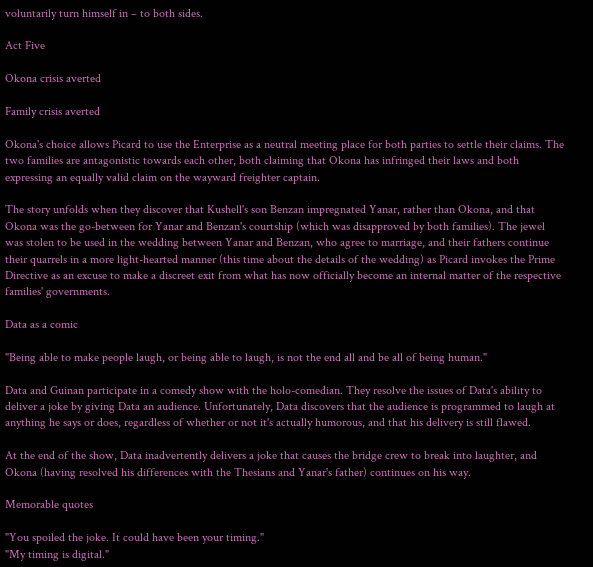voluntarily turn himself in – to both sides.

Act Five

Okona crisis averted

Family crisis averted

Okona's choice allows Picard to use the Enterprise as a neutral meeting place for both parties to settle their claims. The two families are antagonistic towards each other, both claiming that Okona has infringed their laws and both expressing an equally valid claim on the wayward freighter captain.

The story unfolds when they discover that Kushell's son Benzan impregnated Yanar, rather than Okona, and that Okona was the go-between for Yanar and Benzan's courtship (which was disapproved by both families). The jewel was stolen to be used in the wedding between Yanar and Benzan, who agree to marriage, and their fathers continue their quarrels in a more light-hearted manner (this time about the details of the wedding) as Picard invokes the Prime Directive as an excuse to make a discreet exit from what has now officially become an internal matter of the respective families' governments.

Data as a comic

"Being able to make people laugh, or being able to laugh, is not the end all and be all of being human."

Data and Guinan participate in a comedy show with the holo-comedian. They resolve the issues of Data's ability to deliver a joke by giving Data an audience. Unfortunately, Data discovers that the audience is programmed to laugh at anything he says or does, regardless of whether or not it's actually humorous, and that his delivery is still flawed.

At the end of the show, Data inadvertently delivers a joke that causes the bridge crew to break into laughter, and Okona (having resolved his differences with the Thesians and Yanar's father) continues on his way.

Memorable quotes

"You spoiled the joke. It could have been your timing."
"My timing is digital."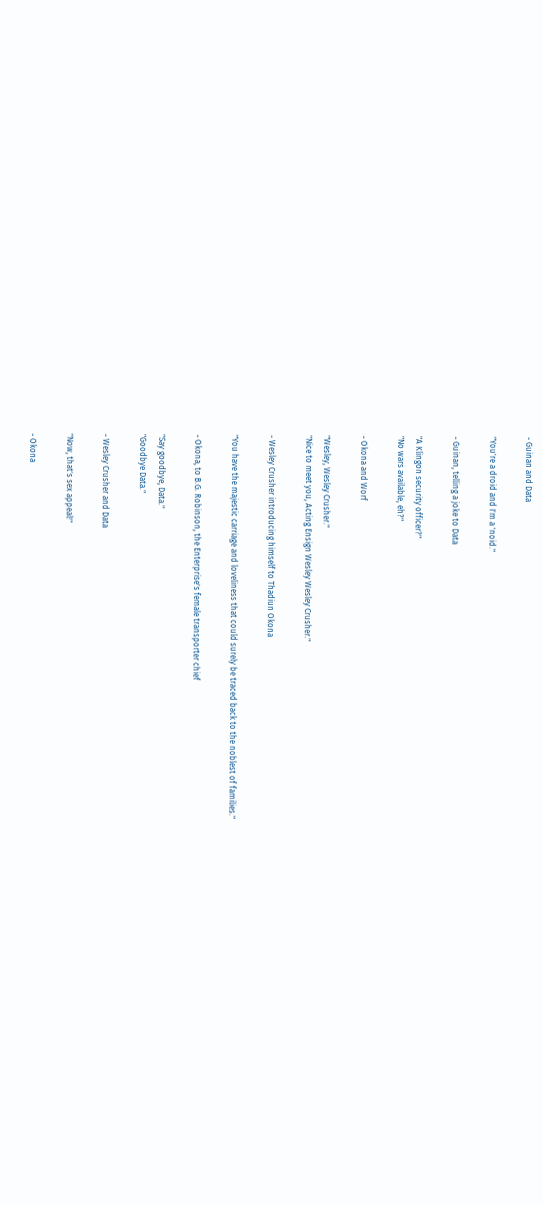- Guinan and Data

"You're a droid and I'm a 'noid."

- Guinan, telling a joke to Data

"A Klingon security officer?"
"No wars available, eh?"

- Okona and Worf

"Wesley, Wesley Crusher."
"Nice to meet you, Acting Ensign Wesley Wesley Crusher."

- Wesley Crusher introducing himself to Thadiun Okona

"You have the majestic carriage and loveliness that could surely be traced back to the noblest of families."

- Okona, to B.G. Robinson, the Enterprise's female transporter chief

"Say goodbye, Data."
"Goodbye Data."

- Wesley Crusher and Data

"Now, that's sex appeal!"

- Okona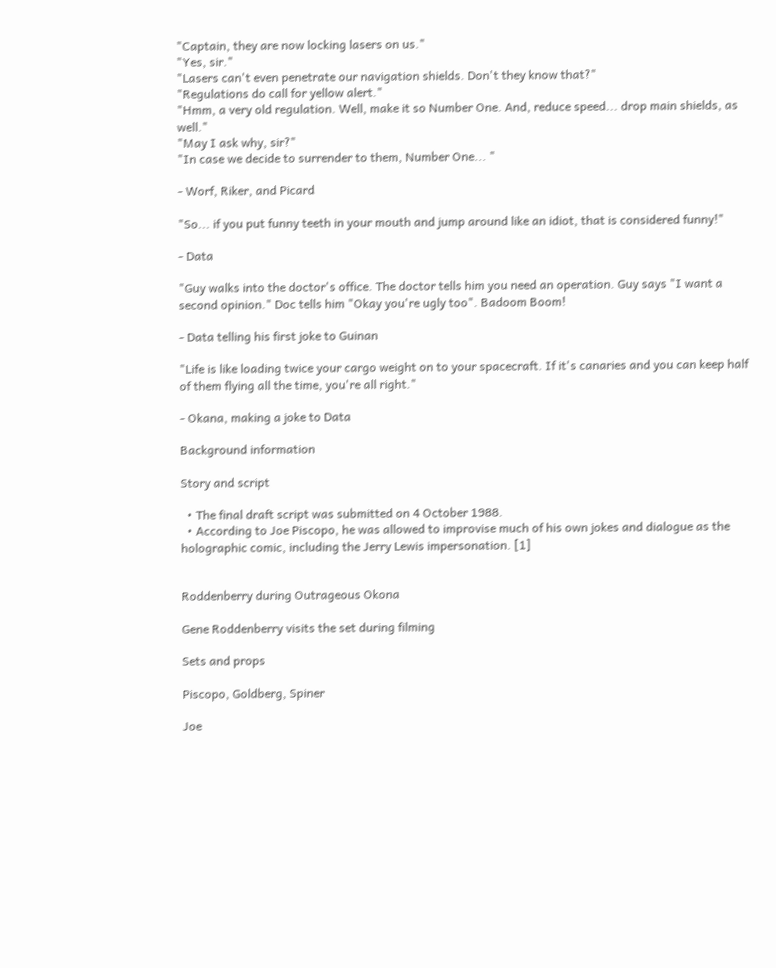"Captain, they are now locking lasers on us."
"Yes, sir."
"Lasers can't even penetrate our navigation shields. Don't they know that?"
"Regulations do call for yellow alert."
"Hmm, a very old regulation. Well, make it so Number One. And, reduce speed... drop main shields, as well."
"May I ask why, sir?"
"In case we decide to surrender to them, Number One... "

- Worf, Riker, and Picard

"So... if you put funny teeth in your mouth and jump around like an idiot, that is considered funny!"

- Data

"Guy walks into the doctor's office. The doctor tells him you need an operation. Guy says "I want a second opinion." Doc tells him "Okay you're ugly too". Badoom Boom!

- Data telling his first joke to Guinan

"Life is like loading twice your cargo weight on to your spacecraft. If it's canaries and you can keep half of them flying all the time, you're all right."

- Okana, making a joke to Data

Background information

Story and script

  • The final draft script was submitted on 4 October 1988.
  • According to Joe Piscopo, he was allowed to improvise much of his own jokes and dialogue as the holographic comic, including the Jerry Lewis impersonation. [1]


Roddenberry during Outrageous Okona

Gene Roddenberry visits the set during filming

Sets and props

Piscopo, Goldberg, Spiner

Joe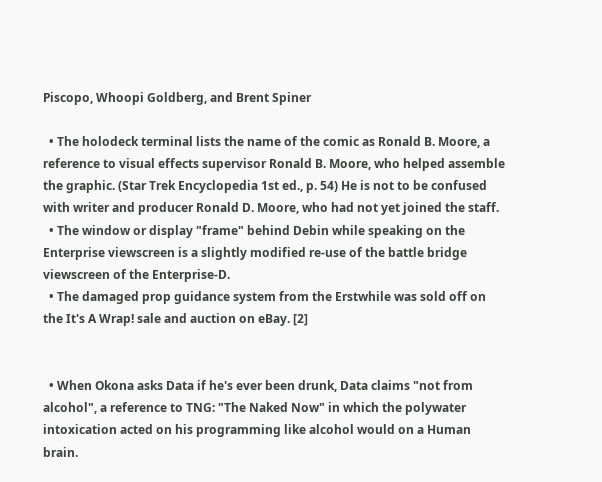Piscopo, Whoopi Goldberg, and Brent Spiner

  • The holodeck terminal lists the name of the comic as Ronald B. Moore, a reference to visual effects supervisor Ronald B. Moore, who helped assemble the graphic. (Star Trek Encyclopedia 1st ed., p. 54) He is not to be confused with writer and producer Ronald D. Moore, who had not yet joined the staff.
  • The window or display "frame" behind Debin while speaking on the Enterprise viewscreen is a slightly modified re-use of the battle bridge viewscreen of the Enterprise-D.
  • The damaged prop guidance system from the Erstwhile was sold off on the It's A Wrap! sale and auction on eBay. [2]


  • When Okona asks Data if he's ever been drunk, Data claims "not from alcohol", a reference to TNG: "The Naked Now" in which the polywater intoxication acted on his programming like alcohol would on a Human brain.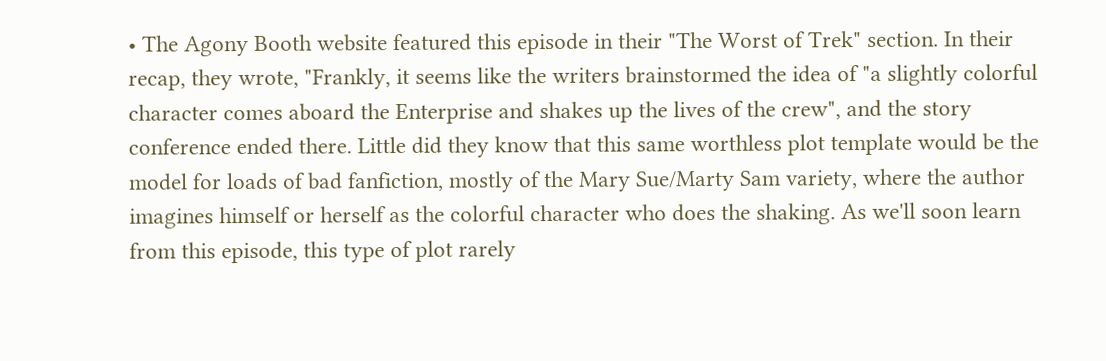• The Agony Booth website featured this episode in their "The Worst of Trek" section. In their recap, they wrote, "Frankly, it seems like the writers brainstormed the idea of "a slightly colorful character comes aboard the Enterprise and shakes up the lives of the crew", and the story conference ended there. Little did they know that this same worthless plot template would be the model for loads of bad fanfiction, mostly of the Mary Sue/Marty Sam variety, where the author imagines himself or herself as the colorful character who does the shaking. As we'll soon learn from this episode, this type of plot rarely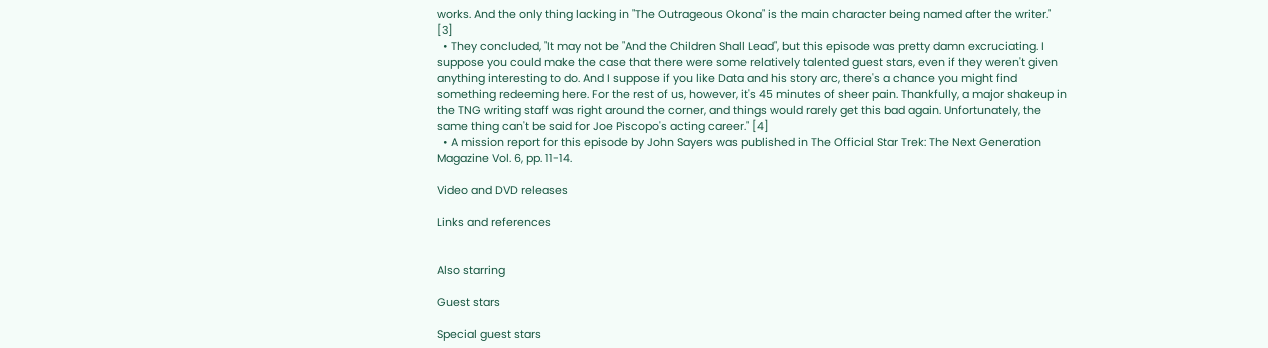works. And the only thing lacking in "The Outrageous Okona" is the main character being named after the writer." [3]
  • They concluded, "It may not be "And the Children Shall Lead", but this episode was pretty damn excruciating. I suppose you could make the case that there were some relatively talented guest stars, even if they weren't given anything interesting to do. And I suppose if you like Data and his story arc, there's a chance you might find something redeeming here. For the rest of us, however, it's 45 minutes of sheer pain. Thankfully, a major shakeup in the TNG writing staff was right around the corner, and things would rarely get this bad again. Unfortunately, the same thing can't be said for Joe Piscopo's acting career." [4]
  • A mission report for this episode by John Sayers was published in The Official Star Trek: The Next Generation Magazine Vol. 6, pp. 11-14.

Video and DVD releases

Links and references


Also starring

Guest stars

Special guest stars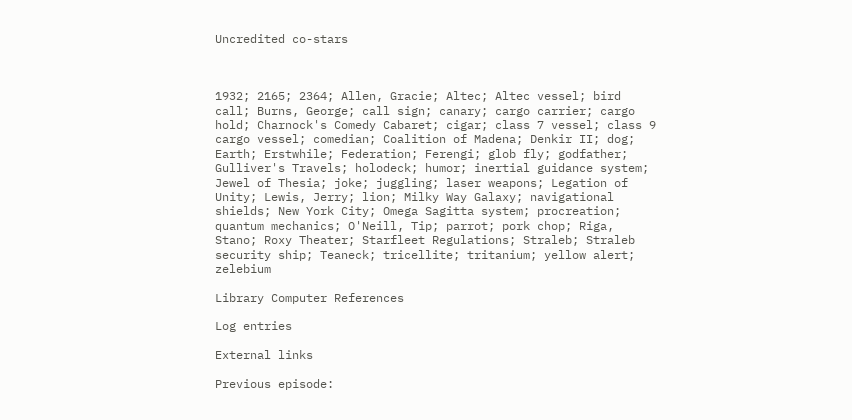Uncredited co-stars



1932; 2165; 2364; Allen, Gracie; Altec; Altec vessel; bird call; Burns, George; call sign; canary; cargo carrier; cargo hold; Charnock's Comedy Cabaret; cigar; class 7 vessel; class 9 cargo vessel; comedian; Coalition of Madena; Denkir II; dog; Earth; Erstwhile; Federation; Ferengi; glob fly; godfather; Gulliver's Travels; holodeck; humor; inertial guidance system; Jewel of Thesia; joke; juggling; laser weapons; Legation of Unity; Lewis, Jerry; lion; Milky Way Galaxy; navigational shields; New York City; Omega Sagitta system; procreation; quantum mechanics; O'Neill, Tip; parrot; pork chop; Riga, Stano; Roxy Theater; Starfleet Regulations; Straleb; Straleb security ship; Teaneck; tricellite; tritanium; yellow alert; zelebium

Library Computer References

Log entries

External links

Previous episode: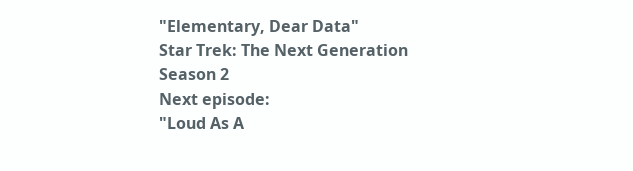"Elementary, Dear Data"
Star Trek: The Next Generation
Season 2
Next episode:
"Loud As A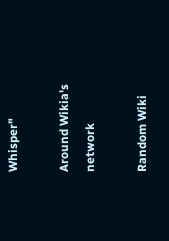Whisper"

Around Wikia's network

Random Wiki